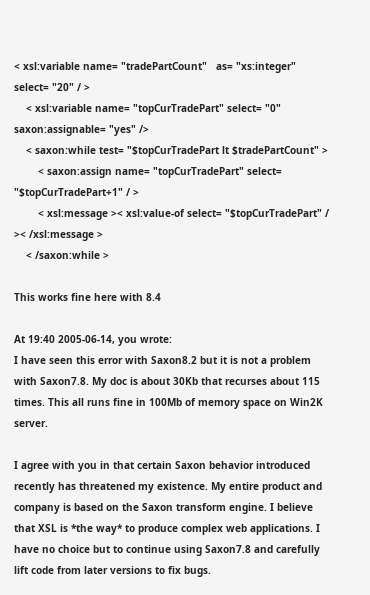< xsl:variable name= "tradePartCount"   as= "xs:integer" select= "20" / >
    < xsl:variable name= "topCurTradePart" select= "0" saxon:assignable= "yes" />
    < saxon:while test= "$topCurTradePart lt $tradePartCount" >
        < saxon:assign name= "topCurTradePart" select= "$topCurTradePart+1" / >
        < xsl:message >< xsl:value-of select= "$topCurTradePart" / >< /xsl:message >
    < /saxon:while >

This works fine here with 8.4

At 19:40 2005-06-14, you wrote:
I have seen this error with Saxon8.2 but it is not a problem with Saxon7.8. My doc is about 30Kb that recurses about 115 times. This all runs fine in 100Mb of memory space on Win2K server.

I agree with you in that certain Saxon behavior introduced recently has threatened my existence. My entire product and company is based on the Saxon transform engine. I believe that XSL is *the way* to produce complex web applications. I have no choice but to continue using Saxon7.8 and carefully lift code from later versions to fix bugs.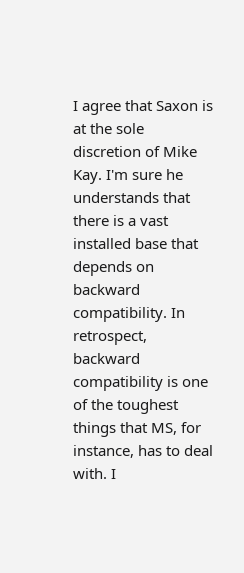I agree that Saxon is at the sole discretion of Mike Kay. I'm sure he understands that there is a vast installed base that depends on backward compatibility. In retrospect, backward compatibility is one of the toughest things that MS, for instance, has to deal with. I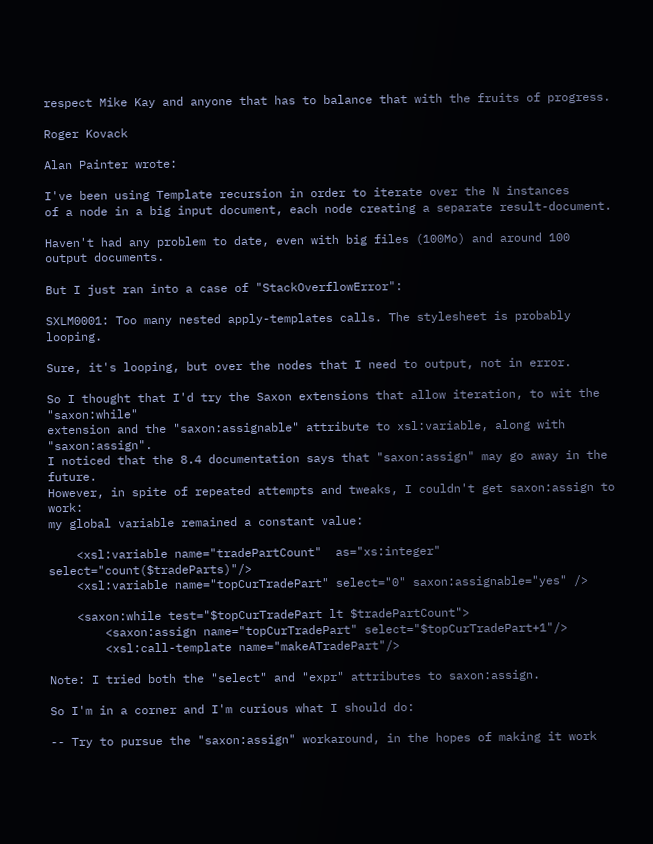respect Mike Kay and anyone that has to balance that with the fruits of progress.

Roger Kovack

Alan Painter wrote:

I've been using Template recursion in order to iterate over the N instances
of a node in a big input document, each node creating a separate result-document.

Haven't had any problem to date, even with big files (100Mo) and around 100 output documents.

But I just ran into a case of "StackOverflowError":

SXLM0001: Too many nested apply-templates calls. The stylesheet is probably looping.

Sure, it's looping, but over the nodes that I need to output, not in error.

So I thought that I'd try the Saxon extensions that allow iteration, to wit the "saxon:while"
extension and the "saxon:assignable" attribute to xsl:variable, along with "saxon:assign".
I noticed that the 8.4 documentation says that "saxon:assign" may go away in the future.
However, in spite of repeated attempts and tweaks, I couldn't get saxon:assign to work:
my global variable remained a constant value:

    <xsl:variable name="tradePartCount"  as="xs:integer" select="count($tradeParts)"/>
    <xsl:variable name="topCurTradePart" select="0" saxon:assignable="yes" />

    <saxon:while test="$topCurTradePart lt $tradePartCount">
        <saxon:assign name="topCurTradePart" select="$topCurTradePart+1"/>
        <xsl:call-template name="makeATradePart"/>

Note: I tried both the "select" and "expr" attributes to saxon:assign.

So I'm in a corner and I'm curious what I should do:

-- Try to pursue the "saxon:assign" workaround, in the hopes of making it work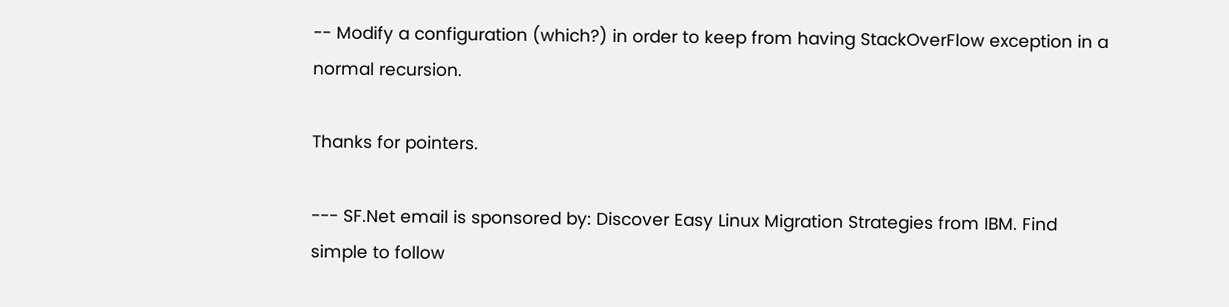-- Modify a configuration (which?) in order to keep from having StackOverFlow exception in a normal recursion.

Thanks for pointers.

--- SF.Net email is sponsored by: Discover Easy Linux Migration Strategies from IBM. Find simple to follow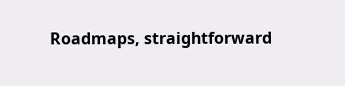Roadmaps, straightforward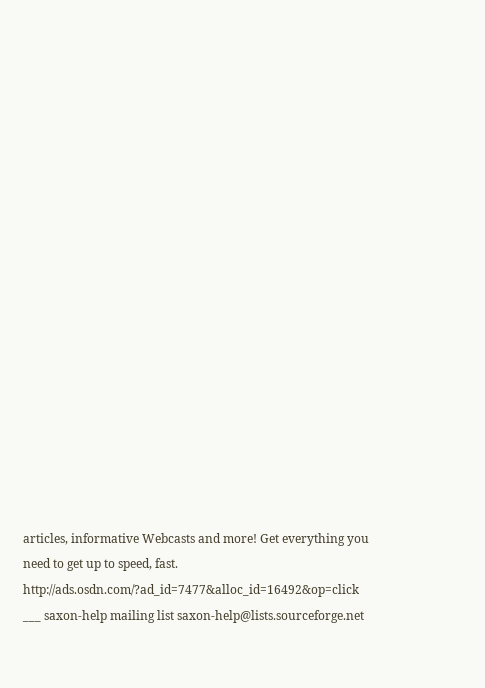articles, informative Webcasts and more! Get everything you need to get up to speed, fast. http://ads.osdn.com/?ad_id=7477&alloc_id=16492&op=click
___ saxon-help mailing list saxon-help@lists.sourceforge.net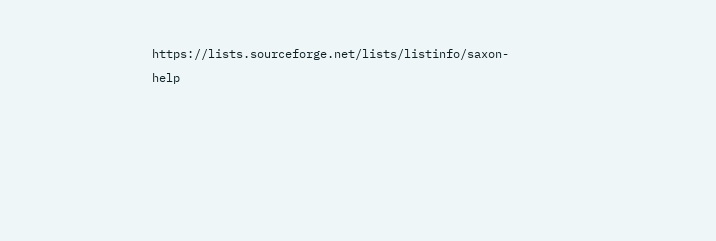https://lists.sourceforge.net/lists/listinfo/saxon-help